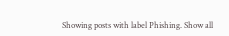Showing posts with label Phishing. Show all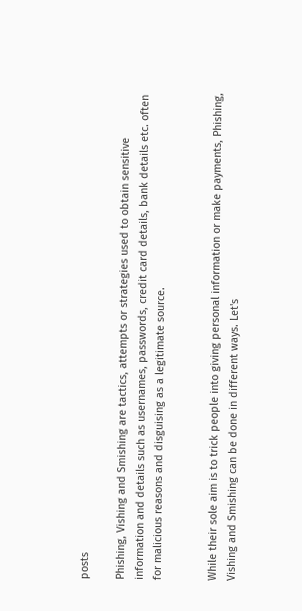posts

Phishing, Vishing and Smishing are tactics, attempts or strategies used to obtain sensitive information and details such as usernames, passwords, credit card details, bank details etc. often for malicious reasons and disguising as a legitimate source.


While their sole aim is to trick people into giving personal information or make payments, Phishing, Vishing and Smishing can be done in different ways. Let's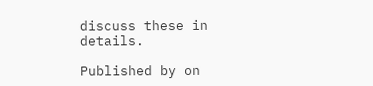discuss these in details.

Published by on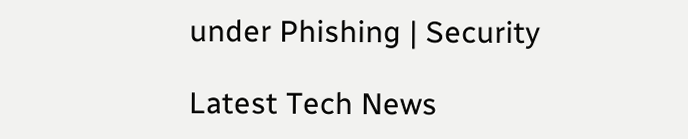under Phishing | Security

Latest Tech News